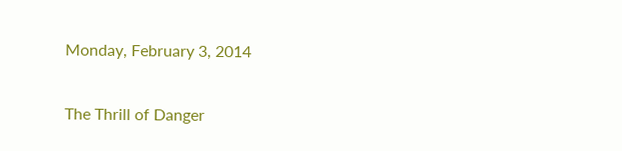Monday, February 3, 2014

The Thrill of Danger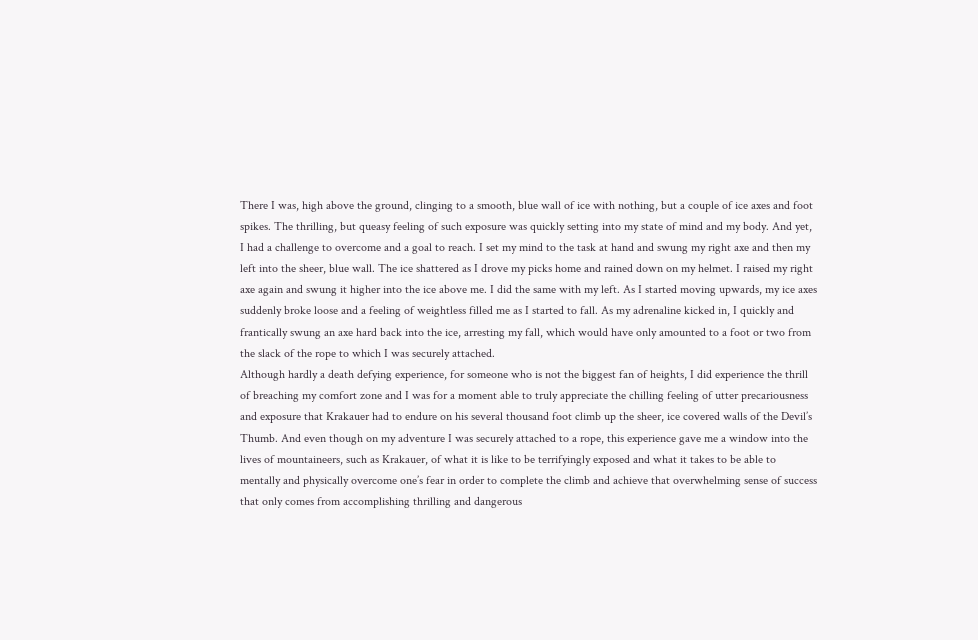There I was, high above the ground, clinging to a smooth, blue wall of ice with nothing, but a couple of ice axes and foot spikes. The thrilling, but queasy feeling of such exposure was quickly setting into my state of mind and my body. And yet, I had a challenge to overcome and a goal to reach. I set my mind to the task at hand and swung my right axe and then my left into the sheer, blue wall. The ice shattered as I drove my picks home and rained down on my helmet. I raised my right axe again and swung it higher into the ice above me. I did the same with my left. As I started moving upwards, my ice axes suddenly broke loose and a feeling of weightless filled me as I started to fall. As my adrenaline kicked in, I quickly and frantically swung an axe hard back into the ice, arresting my fall, which would have only amounted to a foot or two from the slack of the rope to which I was securely attached.
Although hardly a death defying experience, for someone who is not the biggest fan of heights, I did experience the thrill of breaching my comfort zone and I was for a moment able to truly appreciate the chilling feeling of utter precariousness and exposure that Krakauer had to endure on his several thousand foot climb up the sheer, ice covered walls of the Devil’s Thumb. And even though on my adventure I was securely attached to a rope, this experience gave me a window into the lives of mountaineers, such as Krakauer, of what it is like to be terrifyingly exposed and what it takes to be able to mentally and physically overcome one’s fear in order to complete the climb and achieve that overwhelming sense of success that only comes from accomplishing thrilling and dangerous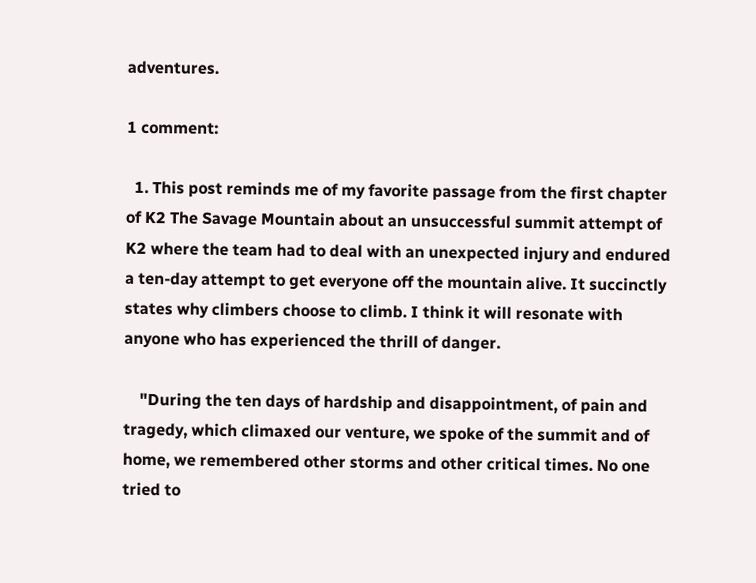adventures.

1 comment:

  1. This post reminds me of my favorite passage from the first chapter of K2 The Savage Mountain about an unsuccessful summit attempt of K2 where the team had to deal with an unexpected injury and endured a ten-day attempt to get everyone off the mountain alive. It succinctly states why climbers choose to climb. I think it will resonate with anyone who has experienced the thrill of danger.

    "During the ten days of hardship and disappointment, of pain and tragedy, which climaxed our venture, we spoke of the summit and of home, we remembered other storms and other critical times. No one tried to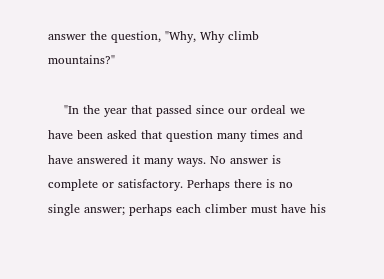answer the question, "Why, Why climb mountains?"

    "In the year that passed since our ordeal we have been asked that question many times and have answered it many ways. No answer is complete or satisfactory. Perhaps there is no single answer; perhaps each climber must have his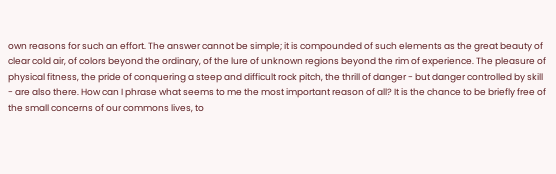own reasons for such an effort. The answer cannot be simple; it is compounded of such elements as the great beauty of clear cold air, of colors beyond the ordinary, of the lure of unknown regions beyond the rim of experience. The pleasure of physical fitness, the pride of conquering a steep and difficult rock pitch, the thrill of danger - but danger controlled by skill - are also there. How can I phrase what seems to me the most important reason of all? It is the chance to be briefly free of the small concerns of our commons lives, to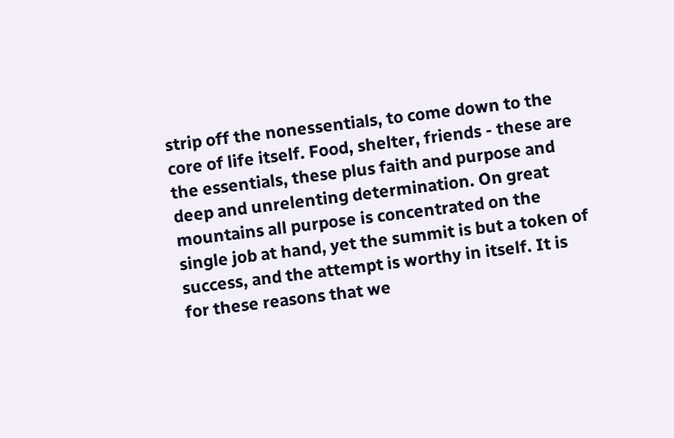strip off the nonessentials, to come down to the core of life itself. Food, shelter, friends - these are the essentials, these plus faith and purpose and deep and unrelenting determination. On great mountains all purpose is concentrated on the single job at hand, yet the summit is but a token of success, and the attempt is worthy in itself. It is for these reasons that we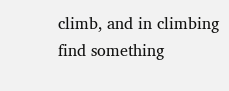climb, and in climbing find something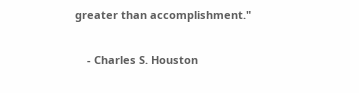greater than accomplishment."

    - Charles S. Houston